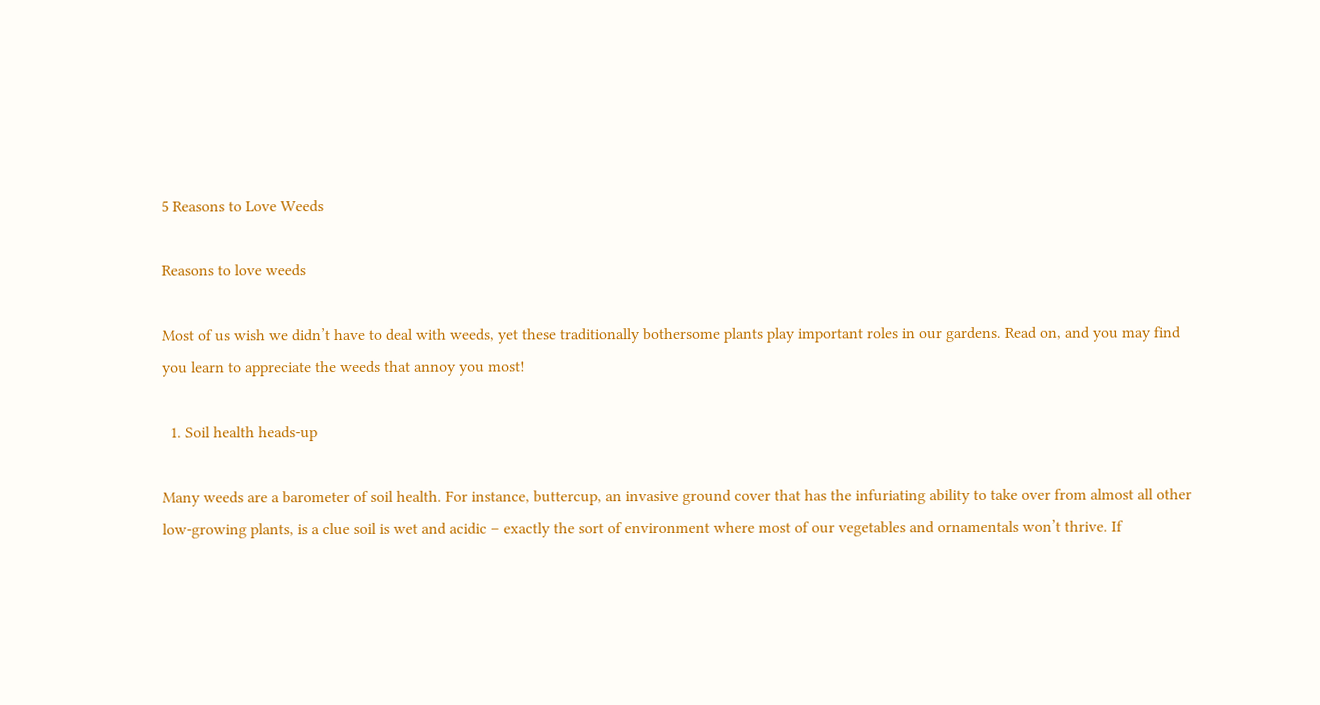5 Reasons to Love Weeds

Reasons to love weeds

Most of us wish we didn’t have to deal with weeds, yet these traditionally bothersome plants play important roles in our gardens. Read on, and you may find you learn to appreciate the weeds that annoy you most!

  1. Soil health heads-up

Many weeds are a barometer of soil health. For instance, buttercup, an invasive ground cover that has the infuriating ability to take over from almost all other low-growing plants, is a clue soil is wet and acidic – exactly the sort of environment where most of our vegetables and ornamentals won’t thrive. If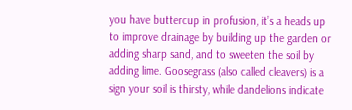you have buttercup in profusion, it’s a heads up to improve drainage by building up the garden or adding sharp sand, and to sweeten the soil by adding lime. Goosegrass (also called cleavers) is a sign your soil is thirsty, while dandelions indicate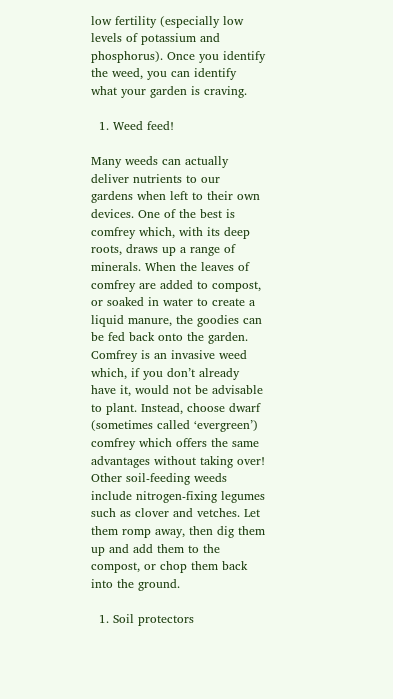low fertility (especially low levels of potassium and phosphorus). Once you identify the weed, you can identify what your garden is craving.

  1. Weed feed!

Many weeds can actually deliver nutrients to our gardens when left to their own devices. One of the best is comfrey which, with its deep roots, draws up a range of minerals. When the leaves of comfrey are added to compost, or soaked in water to create a liquid manure, the goodies can be fed back onto the garden. Comfrey is an invasive weed which, if you don’t already have it, would not be advisable to plant. Instead, choose dwarf (sometimes called ‘evergreen’) comfrey which offers the same advantages without taking over! Other soil-feeding weeds include nitrogen-fixing legumes such as clover and vetches. Let them romp away, then dig them up and add them to the compost, or chop them back into the ground.

  1. Soil protectors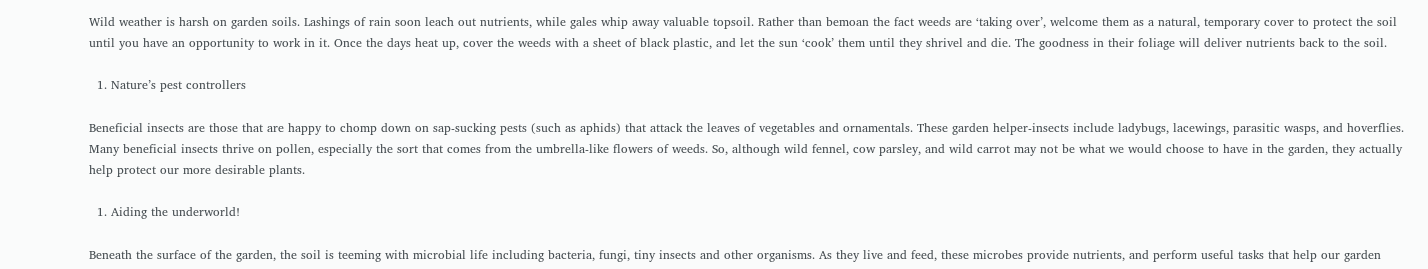Wild weather is harsh on garden soils. Lashings of rain soon leach out nutrients, while gales whip away valuable topsoil. Rather than bemoan the fact weeds are ‘taking over’, welcome them as a natural, temporary cover to protect the soil until you have an opportunity to work in it. Once the days heat up, cover the weeds with a sheet of black plastic, and let the sun ‘cook’ them until they shrivel and die. The goodness in their foliage will deliver nutrients back to the soil.

  1. Nature’s pest controllers

Beneficial insects are those that are happy to chomp down on sap-sucking pests (such as aphids) that attack the leaves of vegetables and ornamentals. These garden helper-insects include ladybugs, lacewings, parasitic wasps, and hoverflies. Many beneficial insects thrive on pollen, especially the sort that comes from the umbrella-like flowers of weeds. So, although wild fennel, cow parsley, and wild carrot may not be what we would choose to have in the garden, they actually help protect our more desirable plants.

  1. Aiding the underworld!

Beneath the surface of the garden, the soil is teeming with microbial life including bacteria, fungi, tiny insects and other organisms. As they live and feed, these microbes provide nutrients, and perform useful tasks that help our garden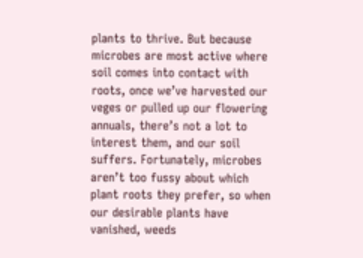plants to thrive. But because microbes are most active where soil comes into contact with roots, once we’ve harvested our veges or pulled up our flowering annuals, there’s not a lot to interest them, and our soil suffers. Fortunately, microbes aren’t too fussy about which plant roots they prefer, so when our desirable plants have vanished, weeds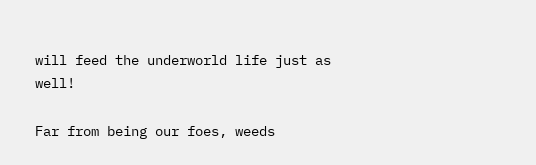will feed the underworld life just as well!

Far from being our foes, weeds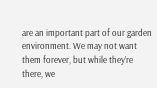are an important part of our garden environment. We may not want them forever, but while they’re there, we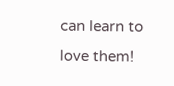can learn to love them!